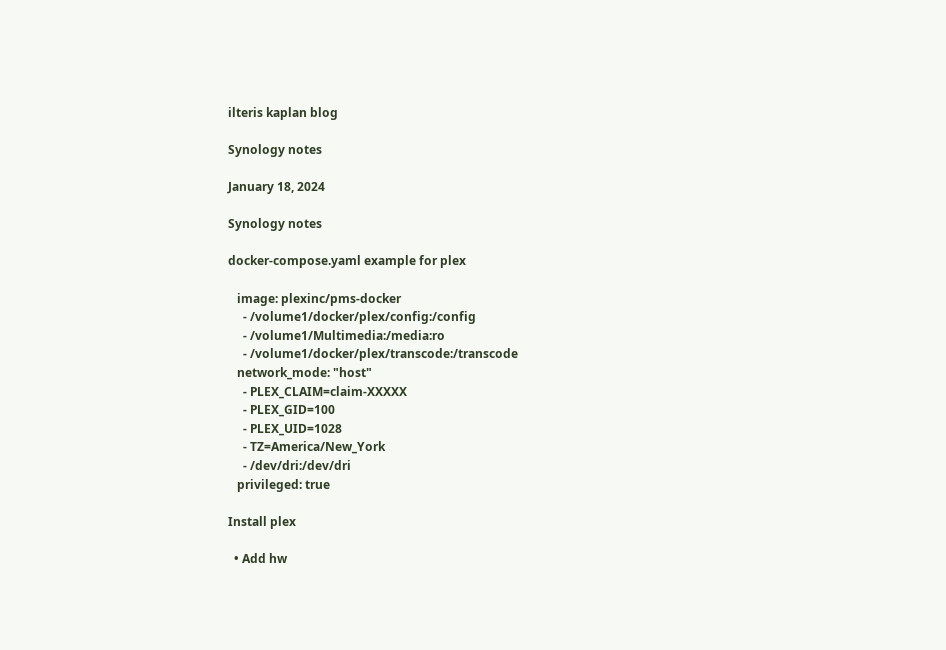ilteris kaplan blog

Synology notes

January 18, 2024

Synology notes

docker-compose.yaml example for plex

   image: plexinc/pms-docker
     - /volume1/docker/plex/config:/config
     - /volume1/Multimedia:/media:ro
     - /volume1/docker/plex/transcode:/transcode
   network_mode: "host"
     - PLEX_CLAIM=claim-XXXXX
     - PLEX_GID=100
     - PLEX_UID=1028
     - TZ=America/New_York
     - /dev/dri:/dev/dri
   privileged: true

Install plex

  • Add hw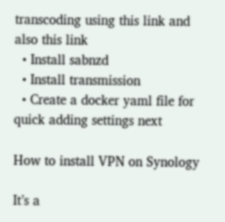transcoding using this link and also this link
  • Install sabnzd
  • Install transmission
  • Create a docker yaml file for quick adding settings next

How to install VPN on Synology

It’s a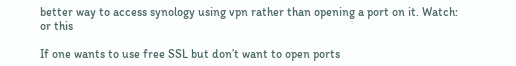better way to access synology using vpn rather than opening a port on it. Watch: or this

If one wants to use free SSL but don’t want to open ports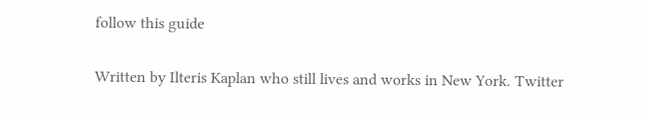follow this guide

Written by Ilteris Kaplan who still lives and works in New York. Twitter